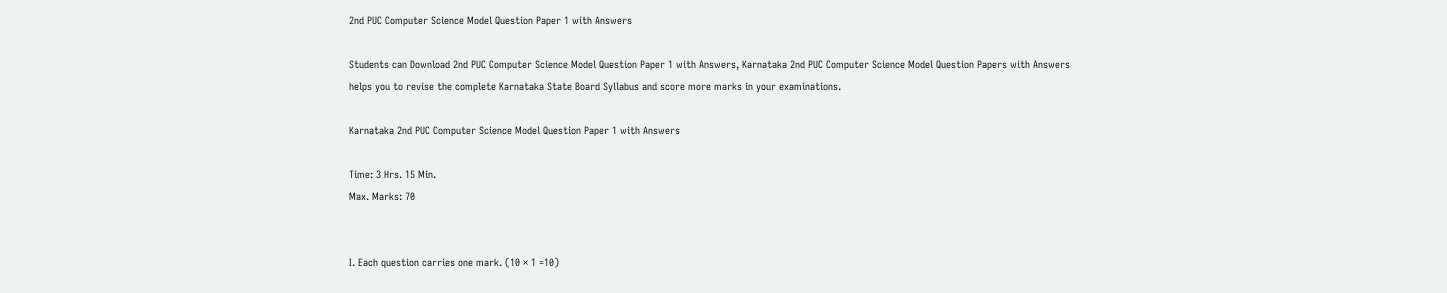2nd PUC Computer Science Model Question Paper 1 with Answers

Students can Download 2nd PUC Computer Science Model Question Paper 1 with Answers, Karnataka 2nd PUC Computer Science Model Question Papers with Answers helps you to revise the complete Karnataka State Board Syllabus and score more marks in your examinations.

Karnataka 2nd PUC Computer Science Model Question Paper 1 with Answers

Time: 3 Hrs. 15 Min.
Max. Marks: 70


I. Each question carries one mark. (10 × 1 =10)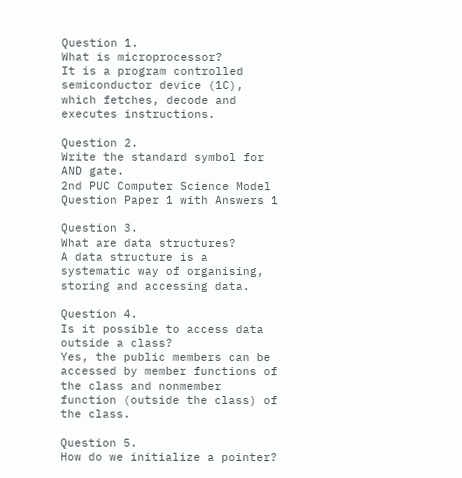Question 1.
What is microprocessor?
It is a program controlled semiconductor device (1C), which fetches, decode and executes instructions.

Question 2.
Write the standard symbol for AND gate.
2nd PUC Computer Science Model Question Paper 1 with Answers 1

Question 3.
What are data structures?
A data structure is a systematic way of organising, storing and accessing data.

Question 4.
Is it possible to access data outside a class?
Yes, the public members can be accessed by member functions of the class and nonmember function (outside the class) of the class.

Question 5.
How do we initialize a pointer?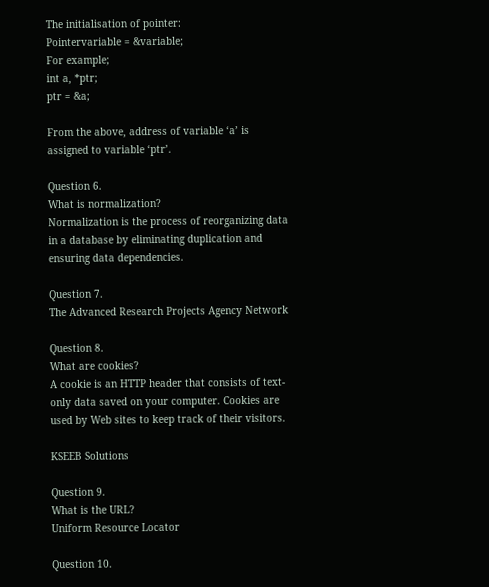The initialisation of pointer:
Pointervariable = &variable;
For example;
int a, *ptr;
ptr = &a;

From the above, address of variable ‘a’ is assigned to variable ‘ptr’.

Question 6.
What is normalization?
Normalization is the process of reorganizing data in a database by eliminating duplication and ensuring data dependencies.

Question 7.
The Advanced Research Projects Agency Network

Question 8.
What are cookies?
A cookie is an HTTP header that consists of text-only data saved on your computer. Cookies are used by Web sites to keep track of their visitors.

KSEEB Solutions

Question 9.
What is the URL?
Uniform Resource Locator

Question 10.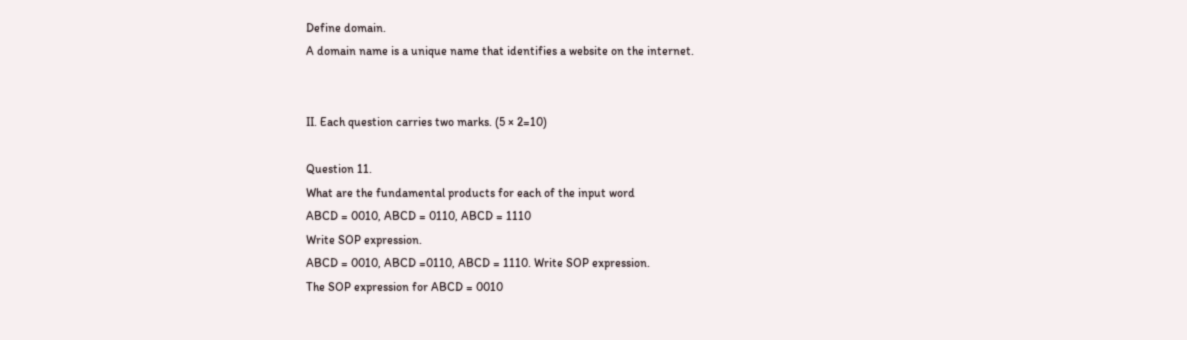Define domain.
A domain name is a unique name that identifies a website on the internet.


II. Each question carries two marks. (5 × 2=10)

Question 11.
What are the fundamental products for each of the input word
ABCD = 0010, ABCD = 0110, ABCD = 1110
Write SOP expression.
ABCD = 0010, ABCD =0110, ABCD = 1110. Write SOP expression.
The SOP expression for ABCD = 0010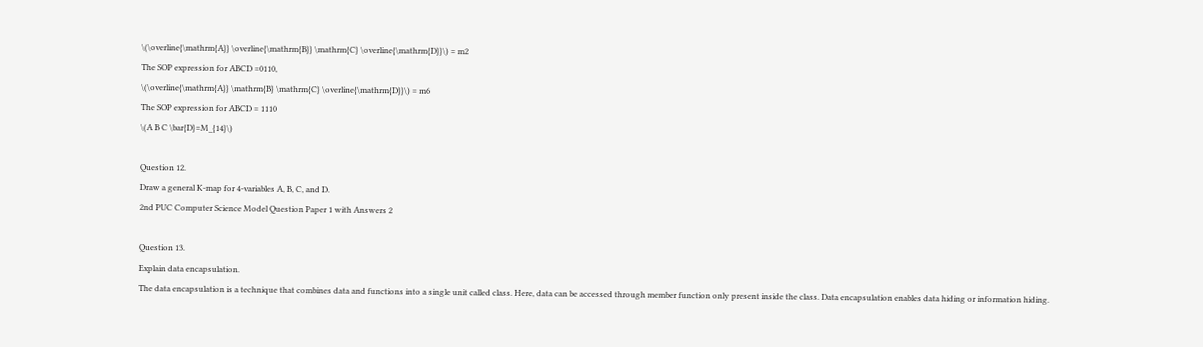\(\overline{\mathrm{A}} \overline{\mathrm{B}} \mathrm{C} \overline{\mathrm{D}}\) = m2
The SOP expression for ABCD =0110,
\(\overline{\mathrm{A}} \mathrm{B} \mathrm{C} \overline{\mathrm{D}}\) = m6
The SOP expression for ABCD = 1110
\(A B C \bar{D}=M_{14}\)

Question 12.
Draw a general K-map for 4-variables A, B, C, and D.
2nd PUC Computer Science Model Question Paper 1 with Answers 2

Question 13.
Explain data encapsulation.
The data encapsulation is a technique that combines data and functions into a single unit called class. Here, data can be accessed through member function only present inside the class. Data encapsulation enables data hiding or information hiding.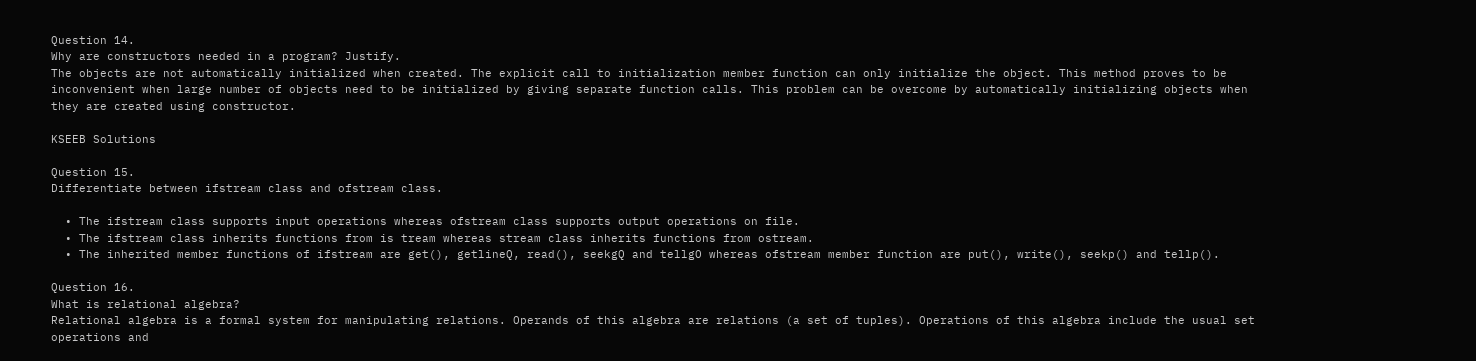Question 14.
Why are constructors needed in a program? Justify.
The objects are not automatically initialized when created. The explicit call to initialization member function can only initialize the object. This method proves to be inconvenient when large number of objects need to be initialized by giving separate function calls. This problem can be overcome by automatically initializing objects when they are created using constructor.

KSEEB Solutions

Question 15.
Differentiate between ifstream class and ofstream class.

  • The ifstream class supports input operations whereas ofstream class supports output operations on file.
  • The ifstream class inherits functions from is tream whereas stream class inherits functions from ostream.
  • The inherited member functions of ifstream are get(), getlineQ, read(), seekgQ and tellgO whereas ofstream member function are put(), write(), seekp() and tellp().

Question 16.
What is relational algebra?
Relational algebra is a formal system for manipulating relations. Operands of this algebra are relations (a set of tuples). Operations of this algebra include the usual set operations and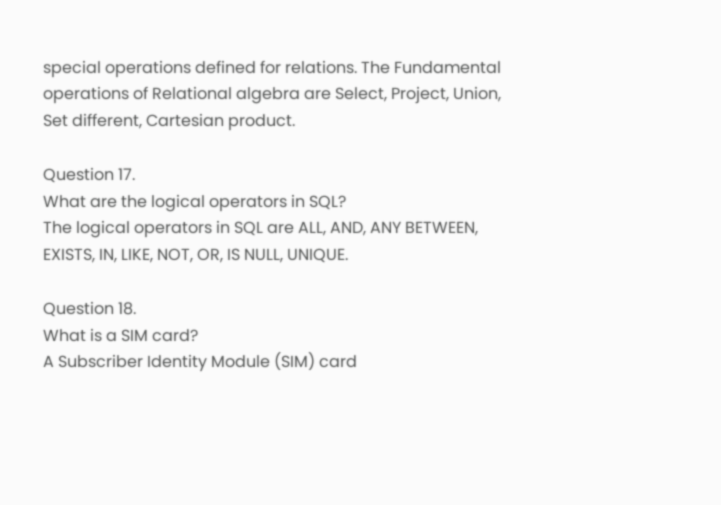special operations defined for relations. The Fundamental operations of Relational algebra are Select, Project, Union, Set different, Cartesian product.

Question 17.
What are the logical operators in SQL?
The logical operators in SQL are ALL, AND, ANY BETWEEN, EXISTS, IN, LIKE, NOT, OR, IS NULL, UNIQUE.

Question 18.
What is a SIM card?
A Subscriber Identity Module (SIM) card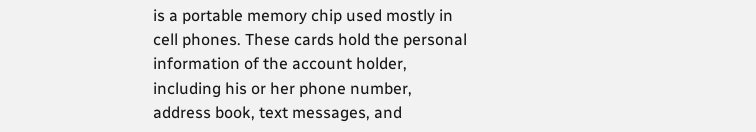is a portable memory chip used mostly in cell phones. These cards hold the personal information of the account holder, including his or her phone number, address book, text messages, and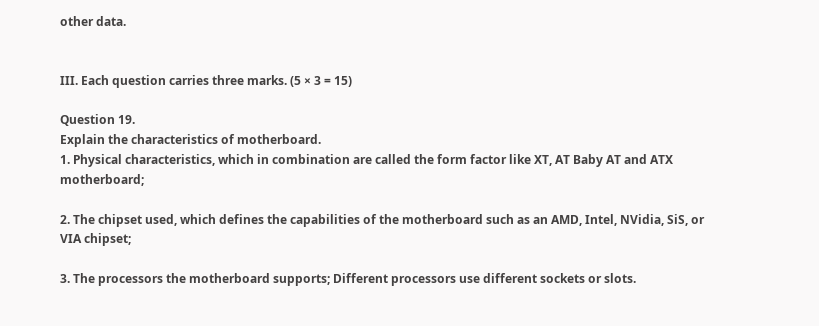other data.


III. Each question carries three marks. (5 × 3 = 15)

Question 19.
Explain the characteristics of motherboard.
1. Physical characteristics, which in combination are called the form factor like XT, AT Baby AT and ATX motherboard;

2. The chipset used, which defines the capabilities of the motherboard such as an AMD, Intel, NVidia, SiS, or VIA chipset;

3. The processors the motherboard supports; Different processors use different sockets or slots.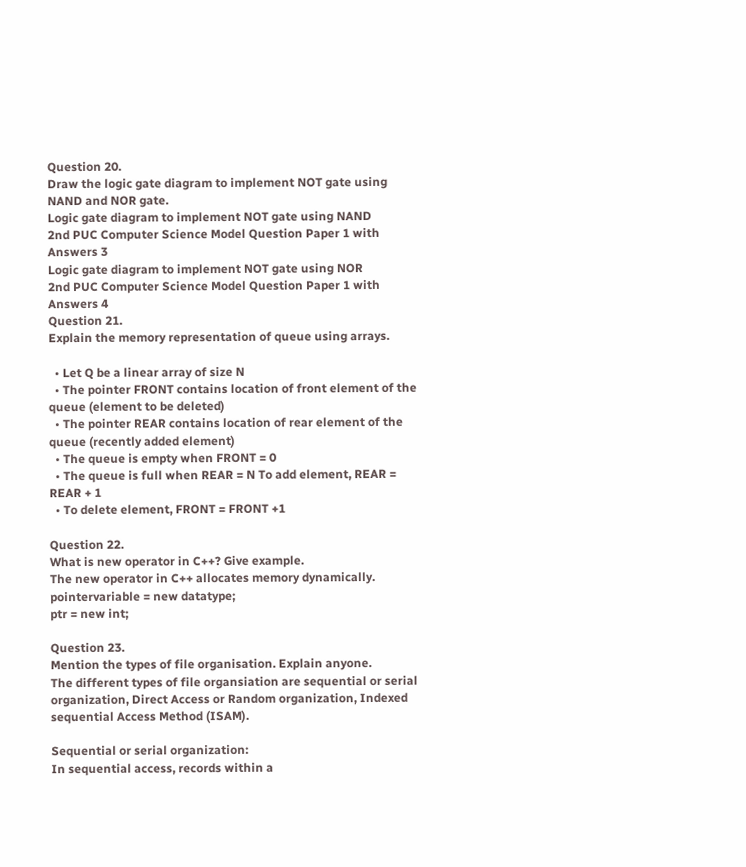Question 20.
Draw the logic gate diagram to implement NOT gate using NAND and NOR gate.
Logic gate diagram to implement NOT gate using NAND
2nd PUC Computer Science Model Question Paper 1 with Answers 3
Logic gate diagram to implement NOT gate using NOR
2nd PUC Computer Science Model Question Paper 1 with Answers 4
Question 21.
Explain the memory representation of queue using arrays.

  • Let Q be a linear array of size N
  • The pointer FRONT contains location of front element of the queue (element to be deleted)
  • The pointer REAR contains location of rear element of the queue (recently added element)
  • The queue is empty when FRONT = 0
  • The queue is full when REAR = N To add element, REAR = REAR + 1
  • To delete element, FRONT = FRONT +1

Question 22.
What is new operator in C++? Give example.
The new operator in C++ allocates memory dynamically.
pointervariable = new datatype;
ptr = new int;

Question 23.
Mention the types of file organisation. Explain anyone.
The different types of file organsiation are sequential or serial organization, Direct Access or Random organization, Indexed sequential Access Method (ISAM).

Sequential or serial organization:
In sequential access, records within a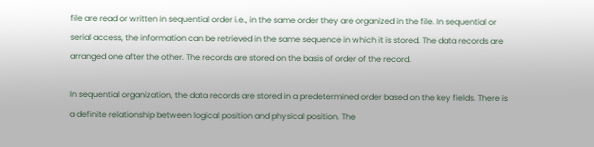file are read or written in sequential order i.e., in the same order they are organized in the file. In sequential or serial access, the information can be retrieved in the same sequence in which it is stored. The data records are arranged one after the other. The records are stored on the basis of order of the record.

In sequential organization, the data records are stored in a predetermined order based on the key fields. There is a definite relationship between logical position and physical position. The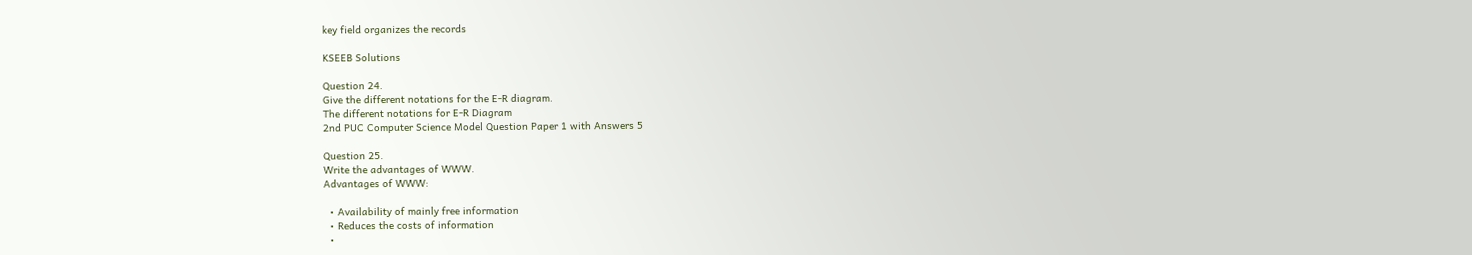key field organizes the records

KSEEB Solutions

Question 24.
Give the different notations for the E-R diagram.
The different notations for E-R Diagram
2nd PUC Computer Science Model Question Paper 1 with Answers 5

Question 25.
Write the advantages of WWW.
Advantages of WWW:

  • Availability of mainly free information
  • Reduces the costs of information
  •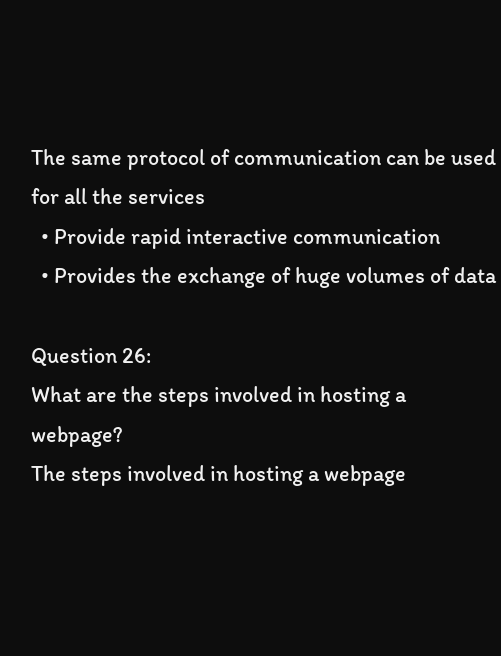The same protocol of communication can be used for all the services
  • Provide rapid interactive communication
  • Provides the exchange of huge volumes of data

Question 26:
What are the steps involved in hosting a webpage?
The steps involved in hosting a webpage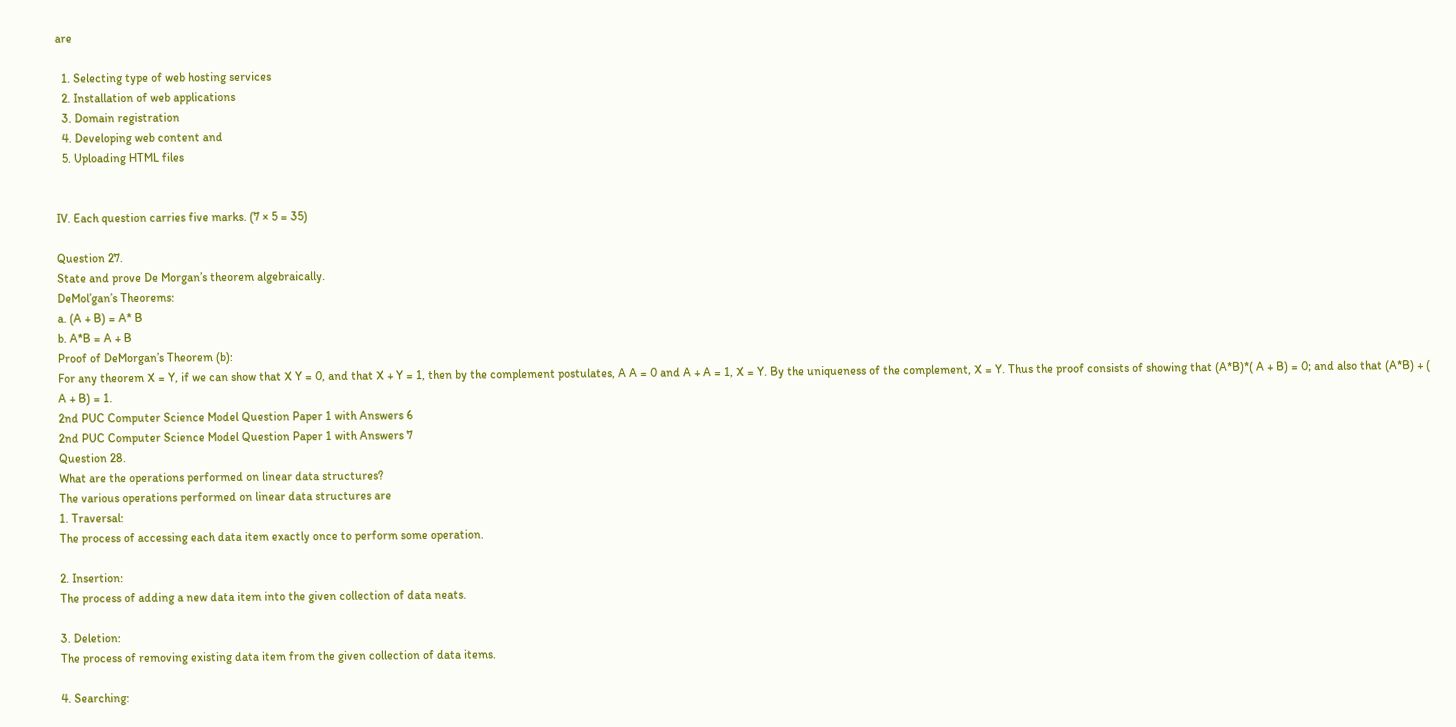are

  1. Selecting type of web hosting services
  2. Installation of web applications
  3. Domain registration
  4. Developing web content and
  5. Uploading HTML files


IV. Each question carries five marks. (7 × 5 = 35)

Question 27.
State and prove De Morgan’s theorem algebraically.
DeMol’gan’s Theorems:
a. (A + B) = A* B
b. A*B = A + B
Proof of DeMorgan’s Theorem (b):
For any theorem X = Y, if we can show that X Y = 0, and that X + Y = 1, then by the complement postulates, A A = 0 and A + A = 1, X = Y. By the uniqueness of the complement, X = Y. Thus the proof consists of showing that (A*B)*( A + B) = 0; and also that (A*B) + ( A + B) = 1.
2nd PUC Computer Science Model Question Paper 1 with Answers 6
2nd PUC Computer Science Model Question Paper 1 with Answers 7
Question 28.
What are the operations performed on linear data structures?
The various operations performed on linear data structures are
1. Traversal:
The process of accessing each data item exactly once to perform some operation.

2. Insertion:
The process of adding a new data item into the given collection of data neats.

3. Deletion:
The process of removing existing data item from the given collection of data items.

4. Searching: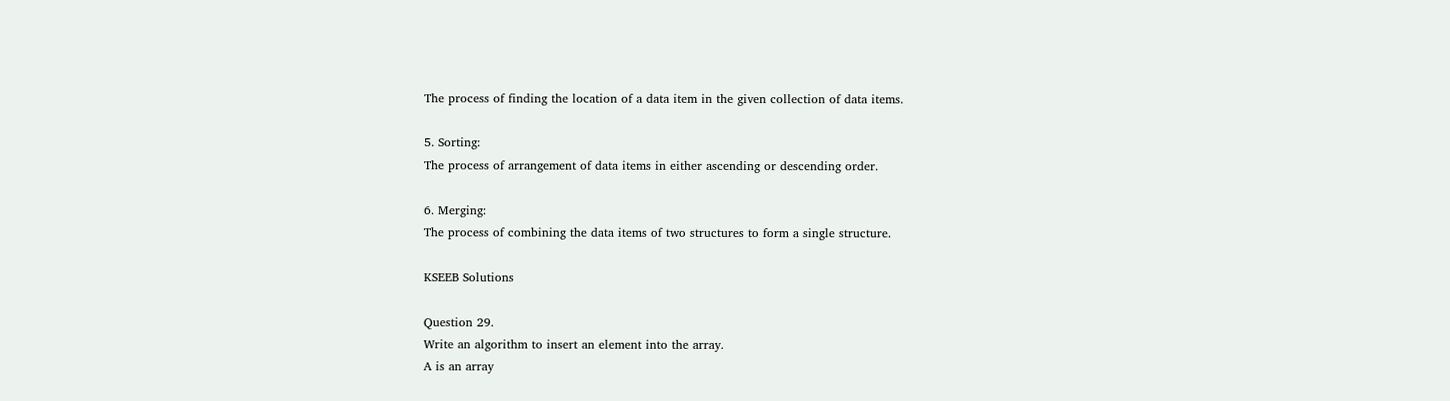The process of finding the location of a data item in the given collection of data items.

5. Sorting:
The process of arrangement of data items in either ascending or descending order.

6. Merging:
The process of combining the data items of two structures to form a single structure.

KSEEB Solutions

Question 29.
Write an algorithm to insert an element into the array.
A is an array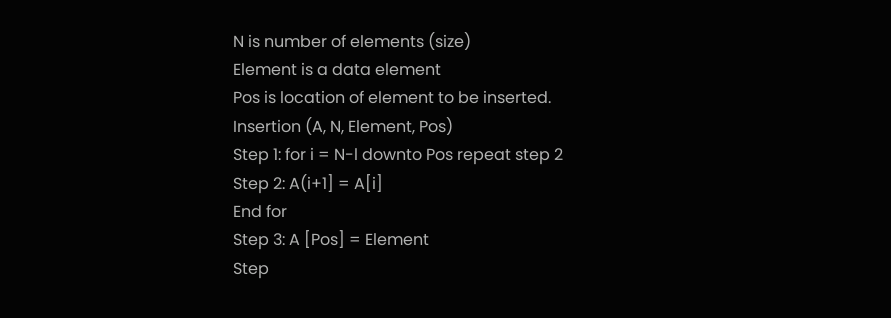N is number of elements (size)
Element is a data element
Pos is location of element to be inserted.
Insertion (A, N, Element, Pos)
Step 1: for i = N-l downto Pos repeat step 2
Step 2: A(i+1] = A[i]
End for
Step 3: A [Pos] = Element
Step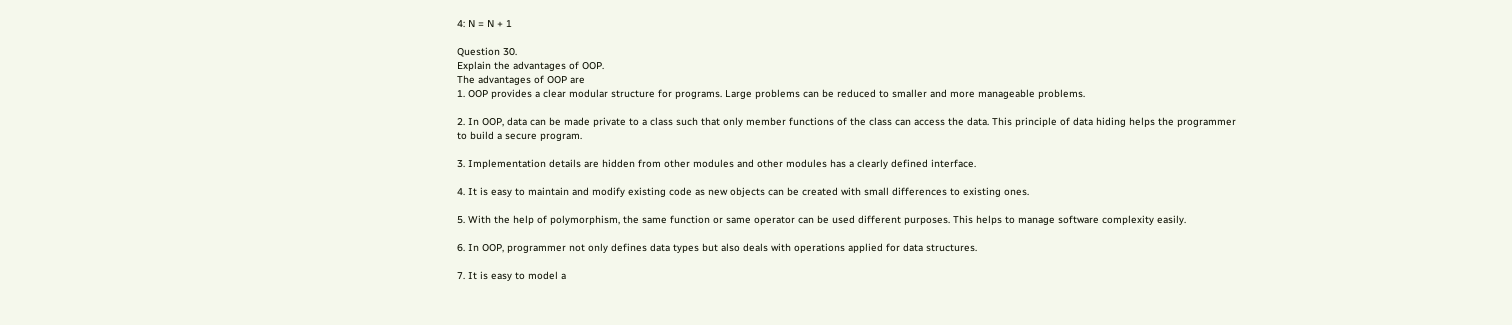4: N = N + 1

Question 30.
Explain the advantages of OOP.
The advantages of OOP are
1. OOP provides a clear modular structure for programs. Large problems can be reduced to smaller and more manageable problems.

2. In OOP, data can be made private to a class such that only member functions of the class can access the data. This principle of data hiding helps the programmer to build a secure program.

3. Implementation details are hidden from other modules and other modules has a clearly defined interface.

4. It is easy to maintain and modify existing code as new objects can be created with small differences to existing ones.

5. With the help of polymorphism, the same function or same operator can be used different purposes. This helps to manage software complexity easily.

6. In OOP, programmer not only defines data types but also deals with operations applied for data structures.

7. It is easy to model a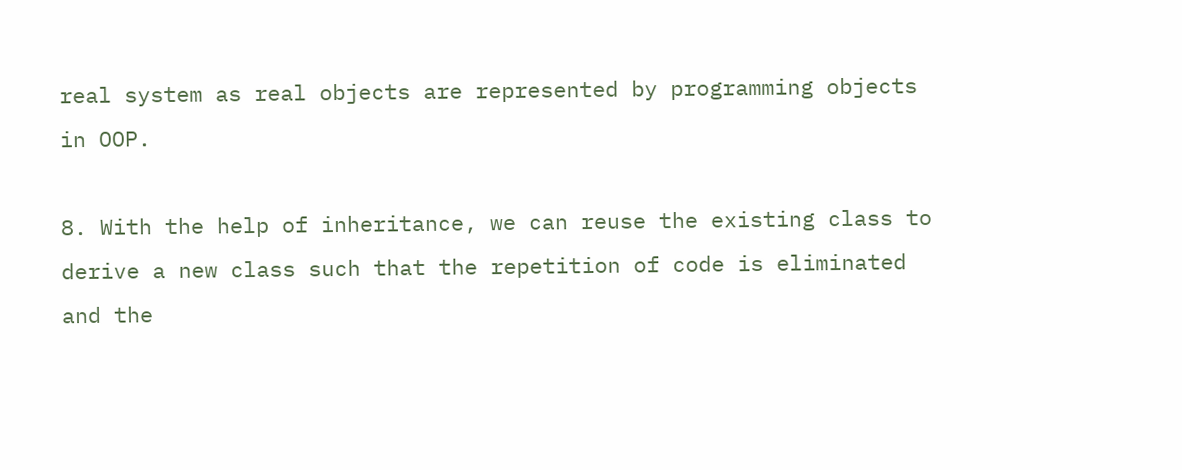real system as real objects are represented by programming objects in OOP.

8. With the help of inheritance, we can reuse the existing class to derive a new class such that the repetition of code is eliminated and the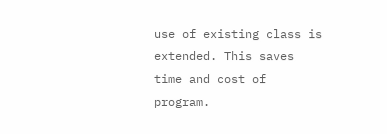use of existing class is extended. This saves time and cost of program.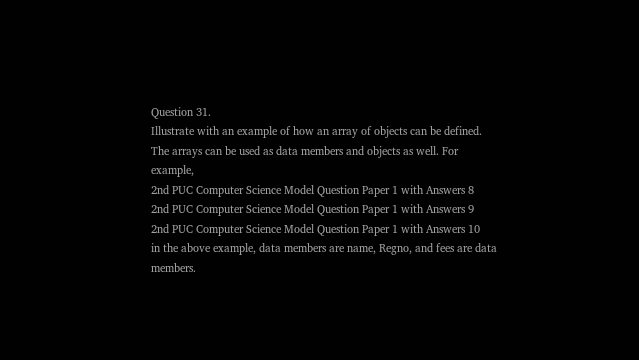Question 31.
Illustrate with an example of how an array of objects can be defined.
The arrays can be used as data members and objects as well. For example,
2nd PUC Computer Science Model Question Paper 1 with Answers 8
2nd PUC Computer Science Model Question Paper 1 with Answers 9
2nd PUC Computer Science Model Question Paper 1 with Answers 10
in the above example, data members are name, Regno, and fees are data members.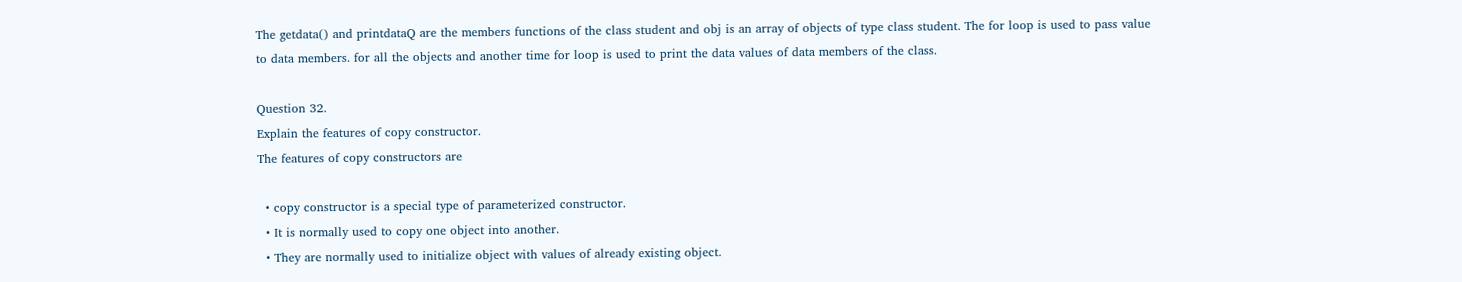The getdata() and printdataQ are the members functions of the class student and obj is an array of objects of type class student. The for loop is used to pass value to data members. for all the objects and another time for loop is used to print the data values of data members of the class.

Question 32.
Explain the features of copy constructor.
The features of copy constructors are

  • copy constructor is a special type of parameterized constructor.
  • It is normally used to copy one object into another.
  • They are normally used to initialize object with values of already existing object.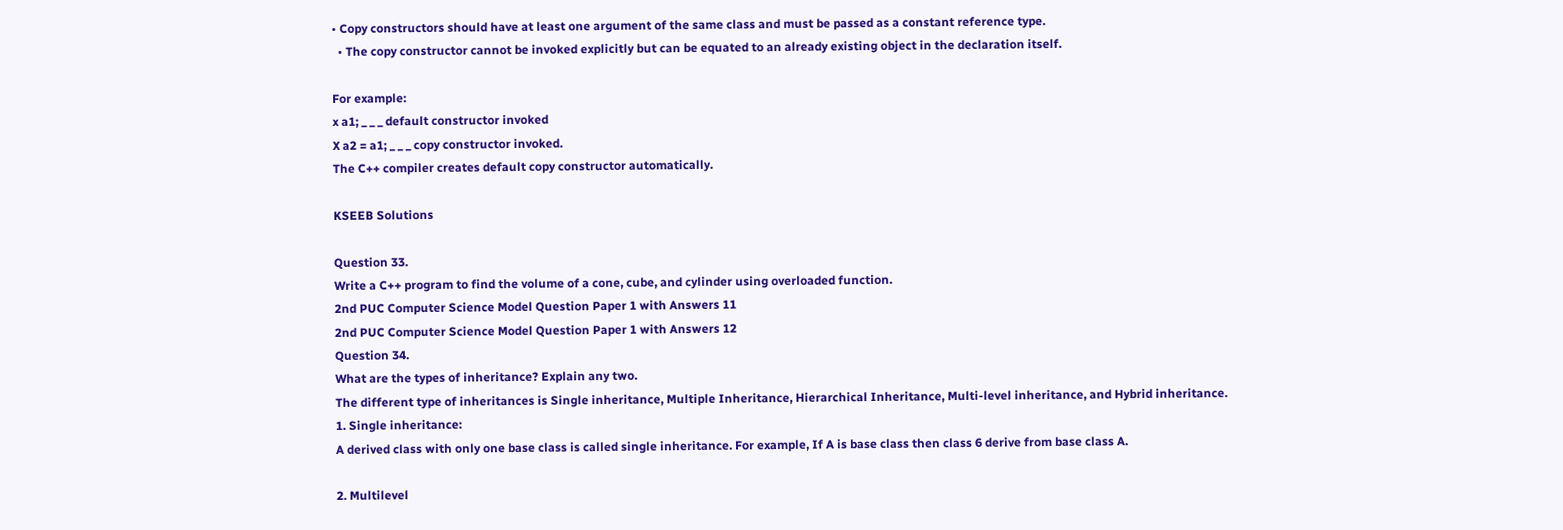• Copy constructors should have at least one argument of the same class and must be passed as a constant reference type.
  • The copy constructor cannot be invoked explicitly but can be equated to an already existing object in the declaration itself.

For example:
x a1; _ _ _ default constructor invoked
X a2 = a1; _ _ _ copy constructor invoked.
The C++ compiler creates default copy constructor automatically.

KSEEB Solutions

Question 33.
Write a C++ program to find the volume of a cone, cube, and cylinder using overloaded function.
2nd PUC Computer Science Model Question Paper 1 with Answers 11
2nd PUC Computer Science Model Question Paper 1 with Answers 12
Question 34.
What are the types of inheritance? Explain any two.
The different type of inheritances is Single inheritance, Multiple Inheritance, Hierarchical Inheritance, Multi-level inheritance, and Hybrid inheritance.
1. Single inheritance:
A derived class with only one base class is called single inheritance. For example, If A is base class then class 6 derive from base class A.

2. Multilevel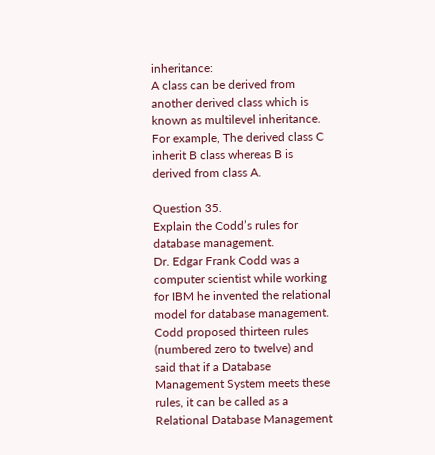inheritance:
A class can be derived from another derived class which is known as multilevel inheritance. For example, The derived class C inherit B class whereas B is derived from class A.

Question 35.
Explain the Codd’s rules for database management.
Dr. Edgar Frank Codd was a computer scientist while working for IBM he invented the relational model for database management. Codd proposed thirteen rules (numbered zero to twelve) and said that if a Database Management System meets these rules, it can be called as a Relational Database Management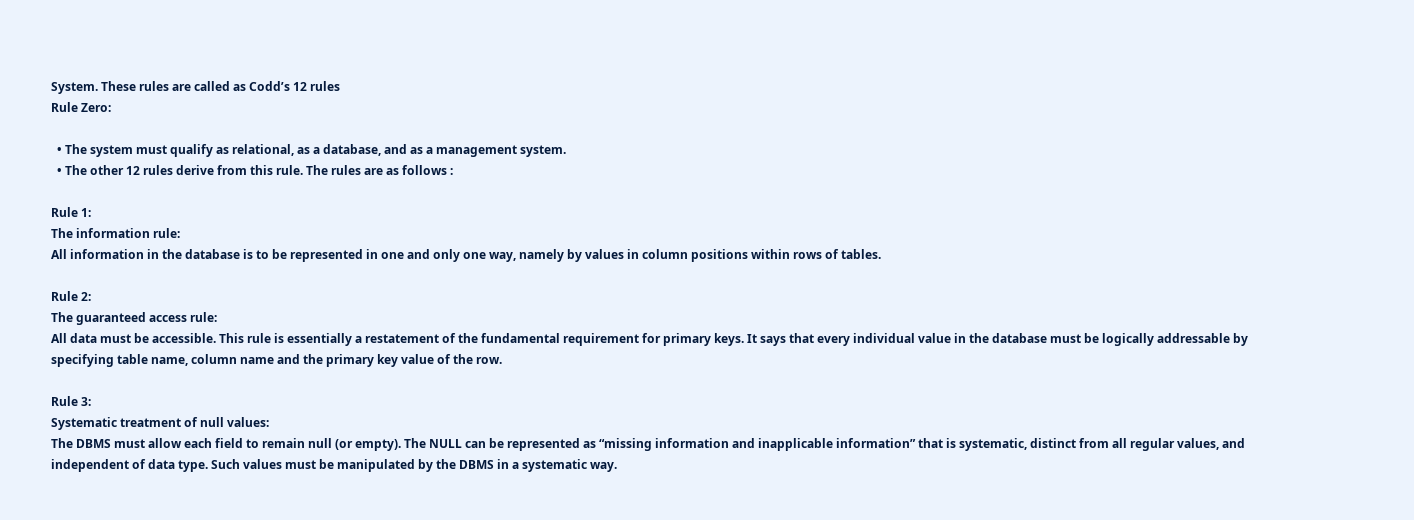System. These rules are called as Codd’s 12 rules
Rule Zero:

  • The system must qualify as relational, as a database, and as a management system.
  • The other 12 rules derive from this rule. The rules are as follows :

Rule 1:
The information rule:
All information in the database is to be represented in one and only one way, namely by values in column positions within rows of tables.

Rule 2:
The guaranteed access rule:
All data must be accessible. This rule is essentially a restatement of the fundamental requirement for primary keys. It says that every individual value in the database must be logically addressable by specifying table name, column name and the primary key value of the row.

Rule 3:
Systematic treatment of null values:
The DBMS must allow each field to remain null (or empty). The NULL can be represented as “missing information and inapplicable information” that is systematic, distinct from all regular values, and independent of data type. Such values must be manipulated by the DBMS in a systematic way.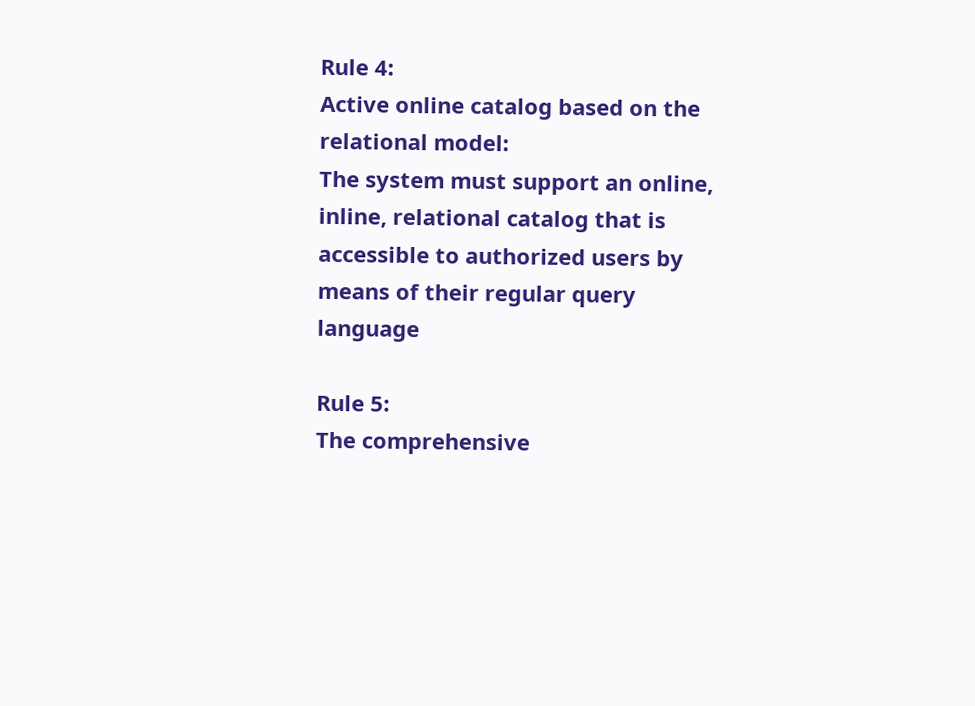Rule 4:
Active online catalog based on the relational model:
The system must support an online, inline, relational catalog that is accessible to authorized users by means of their regular query language

Rule 5:
The comprehensive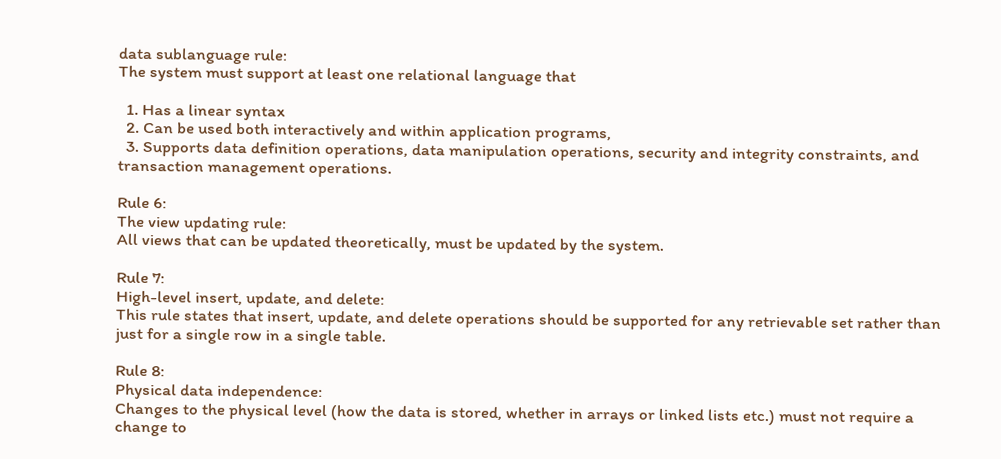data sublanguage rule:
The system must support at least one relational language that

  1. Has a linear syntax
  2. Can be used both interactively and within application programs,
  3. Supports data definition operations, data manipulation operations, security and integrity constraints, and transaction management operations.

Rule 6:
The view updating rule:
All views that can be updated theoretically, must be updated by the system.

Rule 7:
High-level insert, update, and delete:
This rule states that insert, update, and delete operations should be supported for any retrievable set rather than just for a single row in a single table.

Rule 8:
Physical data independence:
Changes to the physical level (how the data is stored, whether in arrays or linked lists etc.) must not require a change to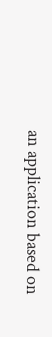an application based on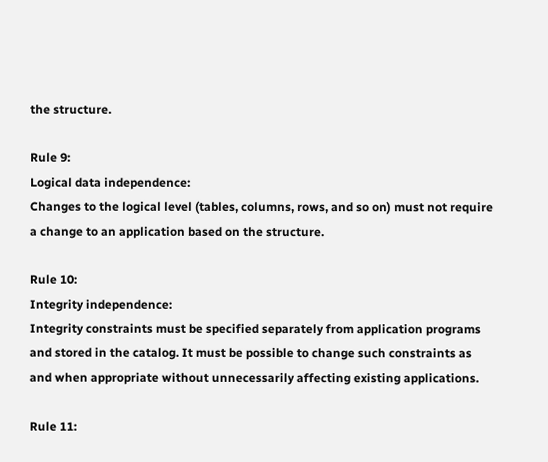the structure.

Rule 9:
Logical data independence:
Changes to the logical level (tables, columns, rows, and so on) must not require a change to an application based on the structure.

Rule 10:
Integrity independence:
Integrity constraints must be specified separately from application programs and stored in the catalog. It must be possible to change such constraints as and when appropriate without unnecessarily affecting existing applications.

Rule 11: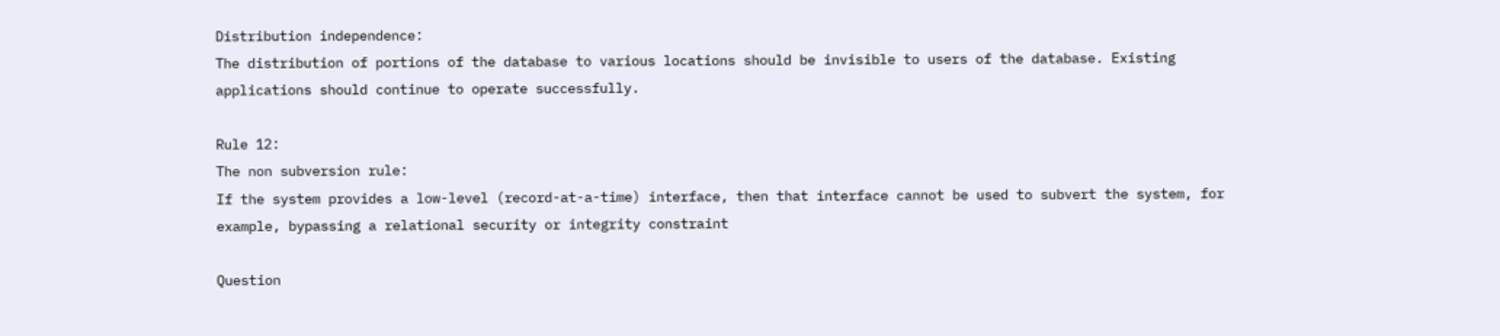Distribution independence:
The distribution of portions of the database to various locations should be invisible to users of the database. Existing applications should continue to operate successfully.

Rule 12:
The non subversion rule:
If the system provides a low-level (record-at-a-time) interface, then that interface cannot be used to subvert the system, for example, bypassing a relational security or integrity constraint

Question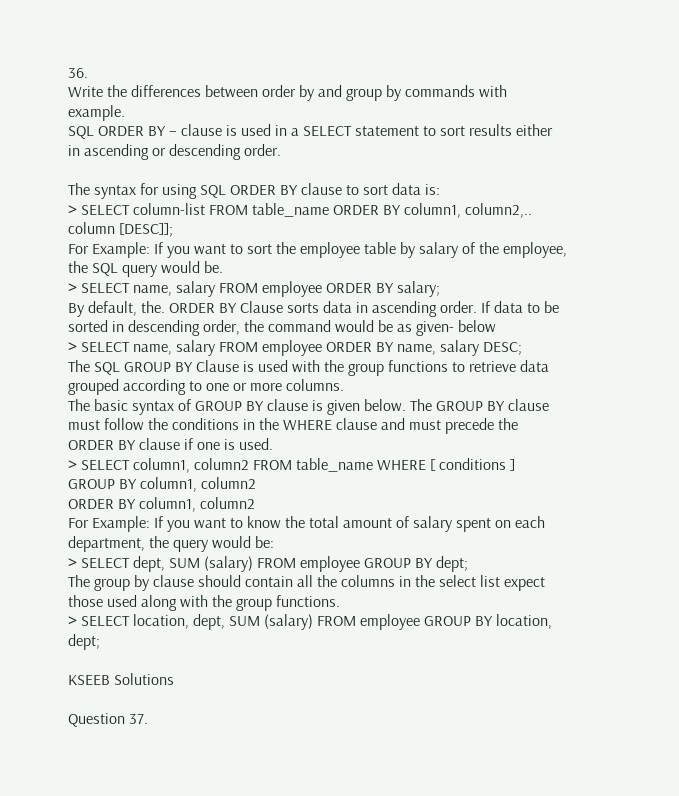36.
Write the differences between order by and group by commands with example.
SQL ORDER BY – clause is used in a SELECT statement to sort results either in ascending or descending order.

The syntax for using SQL ORDER BY clause to sort data is:
> SELECT column-list FROM table_name ORDER BY column1, column2,.. column [DESC]];
For Example: If you want to sort the employee table by salary of the employee, the SQL query would be.
> SELECT name, salary FROM employee ORDER BY salary;
By default, the. ORDER BY Clause sorts data in ascending order. If data to be sorted in descending order, the command would be as given- below
> SELECT name, salary FROM employee ORDER BY name, salary DESC;
The SQL GROUP BY Clause is used with the group functions to retrieve data grouped according to one or more columns.
The basic syntax of GROUP BY clause is given below. The GROUP BY clause must follow the conditions in the WHERE clause and must precede the ORDER BY clause if one is used.
> SELECT column1, column2 FROM table_name WHERE [ conditions ]
GROUP BY column1, column2
ORDER BY column1, column2
For Example: If you want to know the total amount of salary spent on each department, the query would be:
> SELECT dept, SUM (salary) FROM employee GROUP BY dept;
The group by clause should contain all the columns in the select list expect those used along with the group functions.
> SELECT location, dept, SUM (salary) FROM employee GROUP BY location, dept;

KSEEB Solutions

Question 37.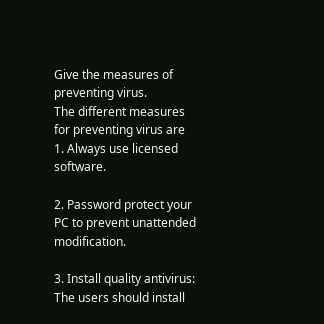Give the measures of preventing virus.
The different measures for preventing virus are
1. Always use licensed software.

2. Password protect your PC to prevent unattended modification.

3. Install quality antivirus:
The users should install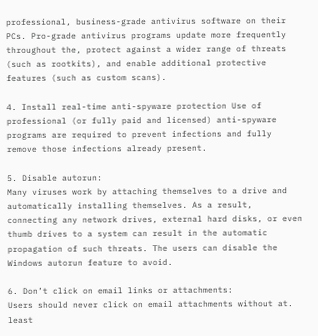professional, business-grade antivirus software on their PCs. Pro-grade antivirus programs update more frequently throughout the, protect against a wider range of threats (such as rootkits), and enable additional protective features (such as custom scans).

4. Install real-time anti-spyware protection Use of professional (or fully paid and licensed) anti-spyware programs are required to prevent infections and fully remove those infections already present.

5. Disable autorun:
Many viruses work by attaching themselves to a drive and automatically installing themselves. As a result, connecting any network drives, external hard disks, or even thumb drives to a system can result in the automatic propagation of such threats. The users can disable the Windows autorun feature to avoid.

6. Don’t click on email links or attachments:
Users should never click on email attachments without at. least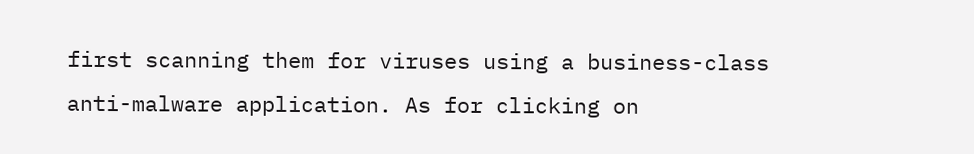first scanning them for viruses using a business-class anti-malware application. As for clicking on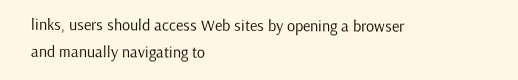links, users should access Web sites by opening a browser and manually navigating to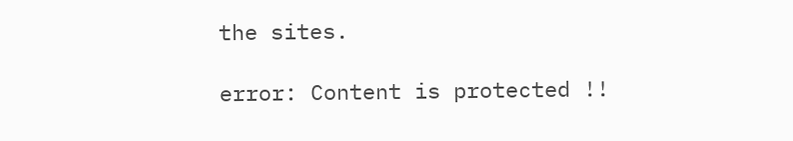the sites.

error: Content is protected !!